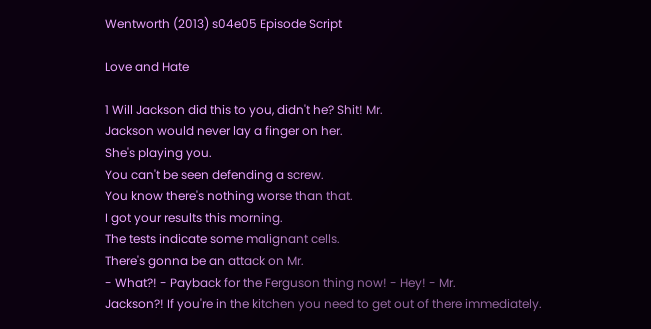Wentworth (2013) s04e05 Episode Script

Love and Hate

1 Will Jackson did this to you, didn't he? Shit! Mr.
Jackson would never lay a finger on her.
She's playing you.
You can't be seen defending a screw.
You know there's nothing worse than that.
I got your results this morning.
The tests indicate some malignant cells.
There's gonna be an attack on Mr.
- What?! - Payback for the Ferguson thing now! - Hey! - Mr.
Jackson?! If you're in the kitchen you need to get out of there immediately.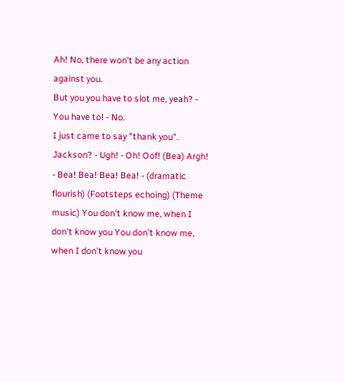Ah! No, there won't be any action against you.
But you you have to slot me, yeah? - You have to! - No.
I just came to say "thank you".
Jackson? - Ugh! - Oh! Oof! (Bea) Argh! - Bea! Bea! Bea! Bea! - (dramatic flourish) (Footsteps echoing) (Theme music) You don't know me, when I don't know you You don't know me, when I don't know you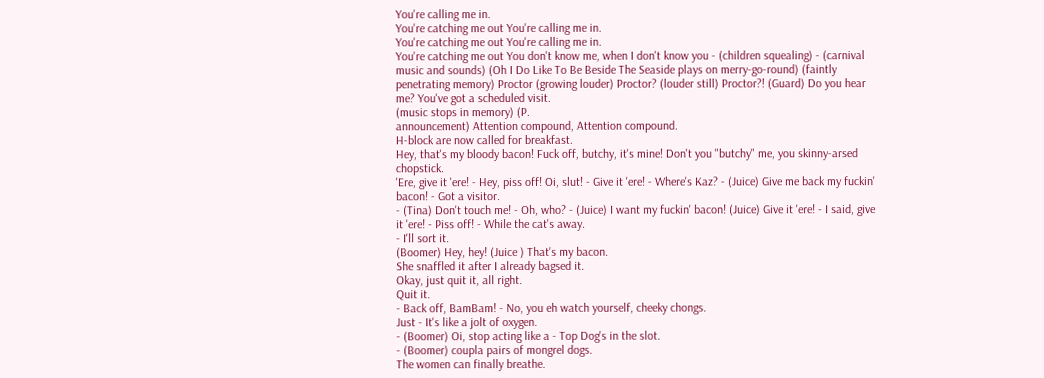You're calling me in.
You're catching me out You're calling me in.
You're catching me out You're calling me in.
You're catching me out You don't know me, when I don't know you - (children squealing) - (carnival music and sounds) (Oh I Do Like To Be Beside The Seaside plays on merry-go-round) (faintly penetrating memory) Proctor (growing louder) Proctor? (louder still) Proctor?! (Guard) Do you hear me? You've got a scheduled visit.
(music stops in memory) (P.
announcement) Attention compound, Attention compound.
H-block are now called for breakfast.
Hey, that's my bloody bacon! Fuck off, butchy, it's mine! Don't you "butchy" me, you skinny-arsed chopstick.
'Ere, give it 'ere! - Hey, piss off! Oi, slut! - Give it 'ere! - Where's Kaz? - (Juice) Give me back my fuckin' bacon! - Got a visitor.
- (Tina) Don't touch me! - Oh, who? - (Juice) I want my fuckin' bacon! (Juice) Give it 'ere! - I said, give it 'ere! - Piss off! - While the cat's away.
- I'll sort it.
(Boomer) Hey, hey! (Juice ) That's my bacon.
She snaffled it after I already bagsed it.
Okay, just quit it, all right.
Quit it.
- Back off, BamBam! - No, you eh watch yourself, cheeky chongs.
Just - It's like a jolt of oxygen.
- (Boomer) Oi, stop acting like a - Top Dog's in the slot.
- (Boomer) coupla pairs of mongrel dogs.
The women can finally breathe.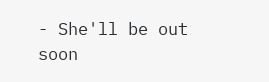- She'll be out soon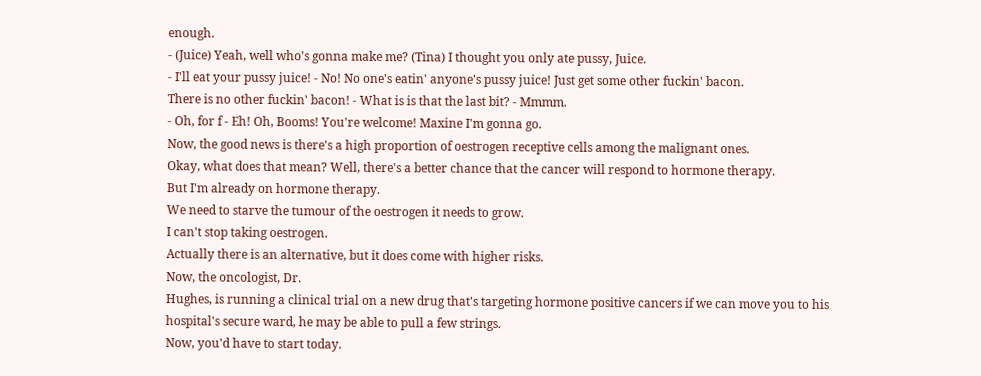enough.
- (Juice) Yeah, well who's gonna make me? (Tina) I thought you only ate pussy, Juice.
- I'll eat your pussy juice! - No! No one's eatin' anyone's pussy juice! Just get some other fuckin' bacon.
There is no other fuckin' bacon! - What is is that the last bit? - Mmmm.
- Oh, for f - Eh! Oh, Booms! You're welcome! Maxine I'm gonna go.
Now, the good news is there's a high proportion of oestrogen receptive cells among the malignant ones.
Okay, what does that mean? Well, there's a better chance that the cancer will respond to hormone therapy.
But I'm already on hormone therapy.
We need to starve the tumour of the oestrogen it needs to grow.
I can't stop taking oestrogen.
Actually there is an alternative, but it does come with higher risks.
Now, the oncologist, Dr.
Hughes, is running a clinical trial on a new drug that's targeting hormone positive cancers if we can move you to his hospital's secure ward, he may be able to pull a few strings.
Now, you'd have to start today.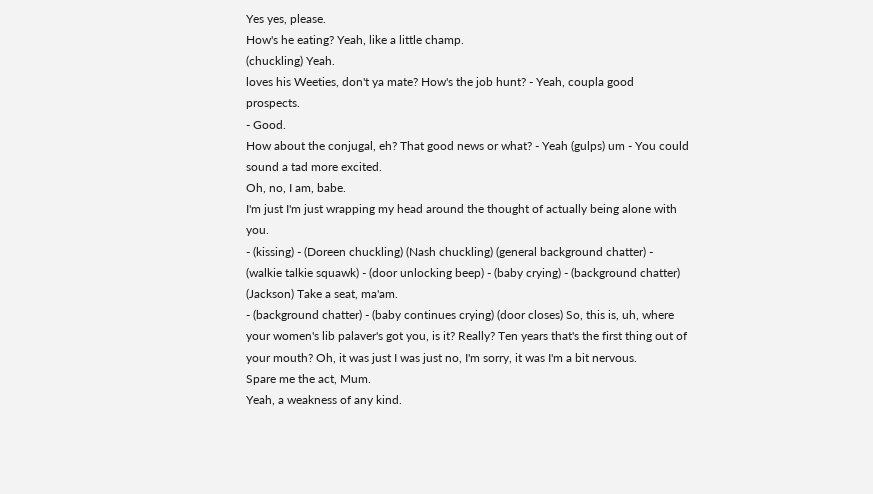Yes yes, please.
How's he eating? Yeah, like a little champ.
(chuckling) Yeah.
loves his Weeties, don't ya mate? How's the job hunt? - Yeah, coupla good prospects.
- Good.
How about the conjugal, eh? That good news or what? - Yeah (gulps) um - You could sound a tad more excited.
Oh, no, I am, babe.
I'm just I'm just wrapping my head around the thought of actually being alone with you.
- (kissing) - (Doreen chuckling) (Nash chuckling) (general background chatter) - (walkie talkie squawk) - (door unlocking beep) - (baby crying) - (background chatter) (Jackson) Take a seat, ma'am.
- (background chatter) - (baby continues crying) (door closes) So, this is, uh, where your women's lib palaver's got you, is it? Really? Ten years that's the first thing out of your mouth? Oh, it was just I was just no, I'm sorry, it was I'm a bit nervous.
Spare me the act, Mum.
Yeah, a weakness of any kind.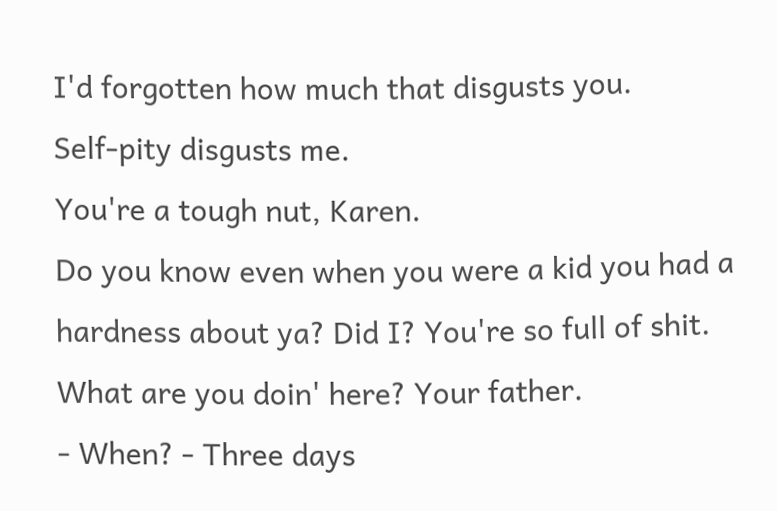I'd forgotten how much that disgusts you.
Self-pity disgusts me.
You're a tough nut, Karen.
Do you know even when you were a kid you had a hardness about ya? Did I? You're so full of shit.
What are you doin' here? Your father.
- When? - Three days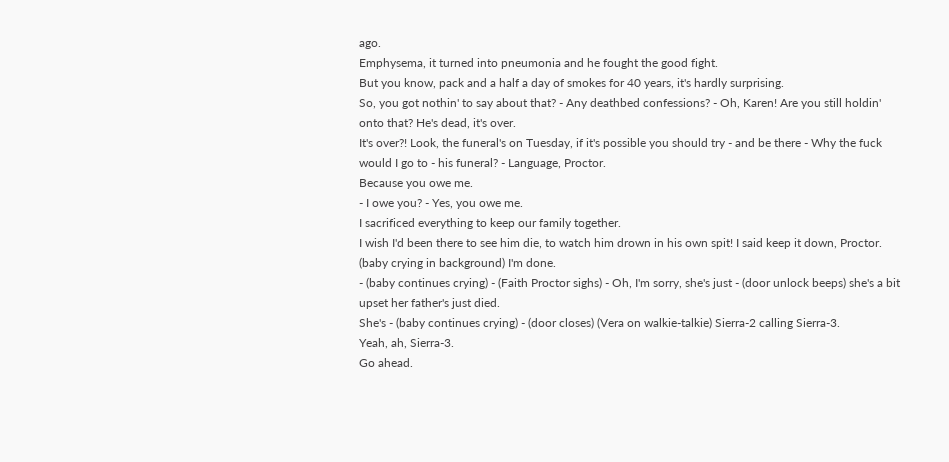ago.
Emphysema, it turned into pneumonia and he fought the good fight.
But you know, pack and a half a day of smokes for 40 years, it's hardly surprising.
So, you got nothin' to say about that? - Any deathbed confessions? - Oh, Karen! Are you still holdin' onto that? He's dead, it's over.
It's over?! Look, the funeral's on Tuesday, if it's possible you should try - and be there - Why the fuck would I go to - his funeral? - Language, Proctor.
Because you owe me.
- I owe you? - Yes, you owe me.
I sacrificed everything to keep our family together.
I wish I'd been there to see him die, to watch him drown in his own spit! I said keep it down, Proctor.
(baby crying in background) I'm done.
- (baby continues crying) - (Faith Proctor sighs) - Oh, I'm sorry, she's just - (door unlock beeps) she's a bit upset her father's just died.
She's - (baby continues crying) - (door closes) (Vera on walkie-talkie) Sierra-2 calling Sierra-3.
Yeah, ah, Sierra-3.
Go ahead.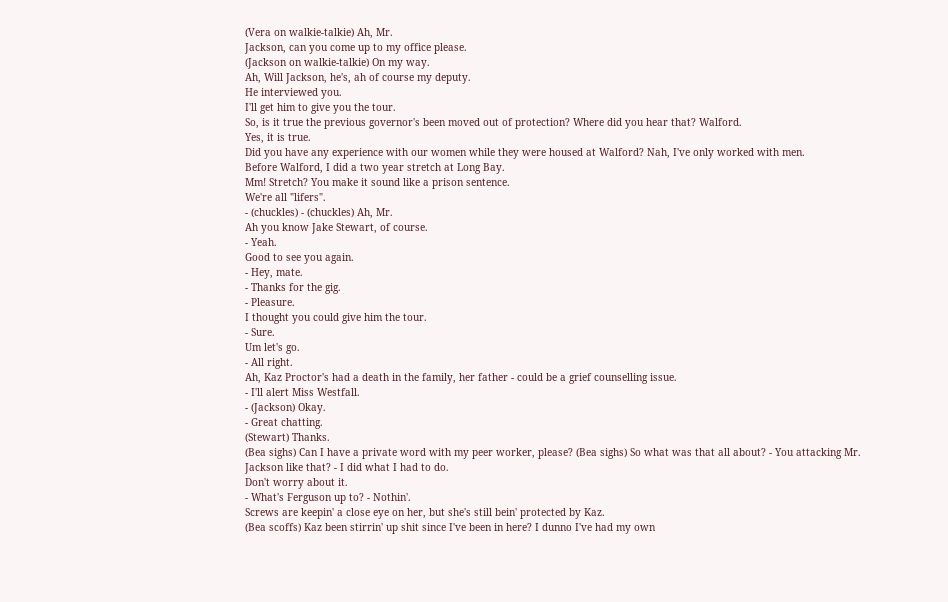(Vera on walkie-talkie) Ah, Mr.
Jackson, can you come up to my office please.
(Jackson on walkie-talkie) On my way.
Ah, Will Jackson, he's, ah of course my deputy.
He interviewed you.
I'll get him to give you the tour.
So, is it true the previous governor's been moved out of protection? Where did you hear that? Walford.
Yes, it is true.
Did you have any experience with our women while they were housed at Walford? Nah, I've only worked with men.
Before Walford, I did a two year stretch at Long Bay.
Mm! Stretch? You make it sound like a prison sentence.
We're all "lifers".
- (chuckles) - (chuckles) Ah, Mr.
Ah you know Jake Stewart, of course.
- Yeah.
Good to see you again.
- Hey, mate.
- Thanks for the gig.
- Pleasure.
I thought you could give him the tour.
- Sure.
Um let's go.
- All right.
Ah, Kaz Proctor's had a death in the family, her father - could be a grief counselling issue.
- I'll alert Miss Westfall.
- (Jackson) Okay.
- Great chatting.
(Stewart) Thanks.
(Bea sighs) Can I have a private word with my peer worker, please? (Bea sighs) So what was that all about? - You attacking Mr.
Jackson like that? - I did what I had to do.
Don't worry about it.
- What's Ferguson up to? - Nothin'.
Screws are keepin' a close eye on her, but she's still bein' protected by Kaz.
(Bea scoffs) Kaz been stirrin' up shit since I've been in here? I dunno I've had my own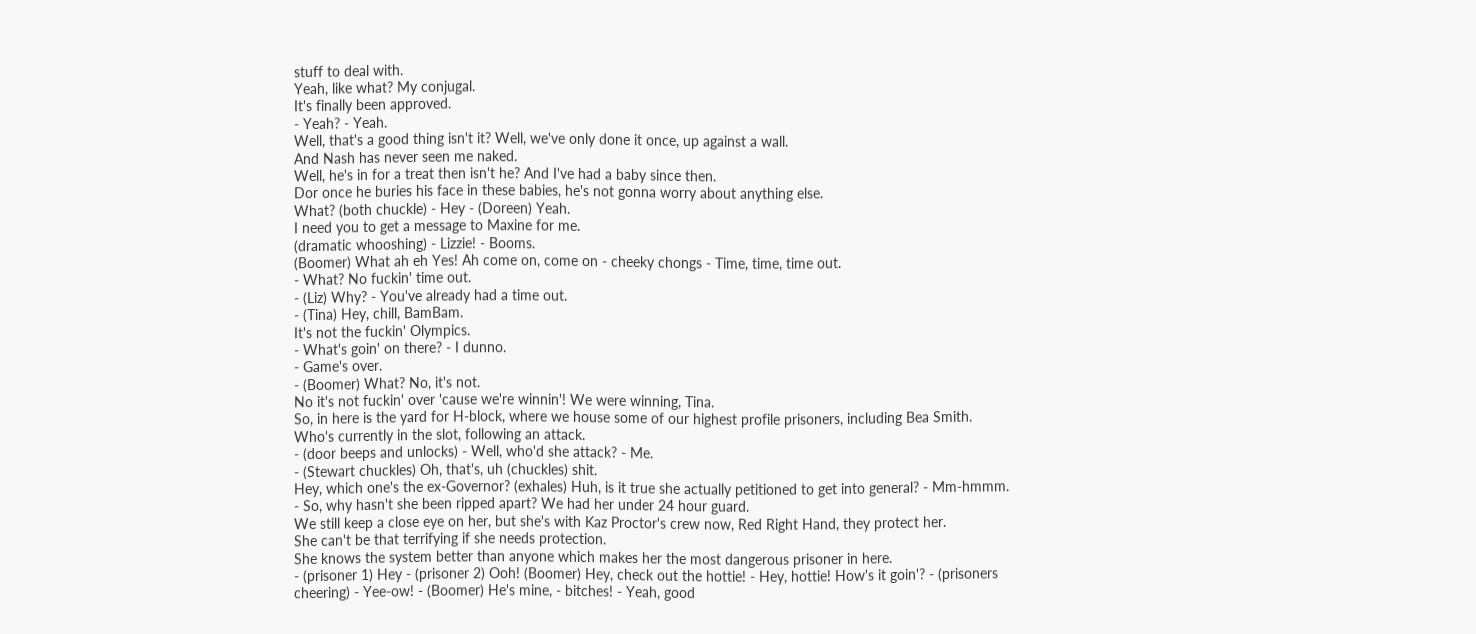stuff to deal with.
Yeah, like what? My conjugal.
It's finally been approved.
- Yeah? - Yeah.
Well, that's a good thing isn't it? Well, we've only done it once, up against a wall.
And Nash has never seen me naked.
Well, he's in for a treat then isn't he? And I've had a baby since then.
Dor once he buries his face in these babies, he's not gonna worry about anything else.
What? (both chuckle) - Hey - (Doreen) Yeah.
I need you to get a message to Maxine for me.
(dramatic whooshing) - Lizzie! - Booms.
(Boomer) What ah eh Yes! Ah come on, come on - cheeky chongs - Time, time, time out.
- What? No fuckin' time out.
- (Liz) Why? - You've already had a time out.
- (Tina) Hey, chill, BamBam.
It's not the fuckin' Olympics.
- What's goin' on there? - I dunno.
- Game's over.
- (Boomer) What? No, it's not.
No it's not fuckin' over 'cause we're winnin'! We were winning, Tina.
So, in here is the yard for H-block, where we house some of our highest profile prisoners, including Bea Smith.
Who's currently in the slot, following an attack.
- (door beeps and unlocks) - Well, who'd she attack? - Me.
- (Stewart chuckles) Oh, that's, uh (chuckles) shit.
Hey, which one's the ex-Governor? (exhales) Huh, is it true she actually petitioned to get into general? - Mm-hmmm.
- So, why hasn't she been ripped apart? We had her under 24 hour guard.
We still keep a close eye on her, but she's with Kaz Proctor's crew now, Red Right Hand, they protect her.
She can't be that terrifying if she needs protection.
She knows the system better than anyone which makes her the most dangerous prisoner in here.
- (prisoner 1) Hey - (prisoner 2) Ooh! (Boomer) Hey, check out the hottie! - Hey, hottie! How's it goin'? - (prisoners cheering) - Yee-ow! - (Boomer) He's mine, - bitches! - Yeah, good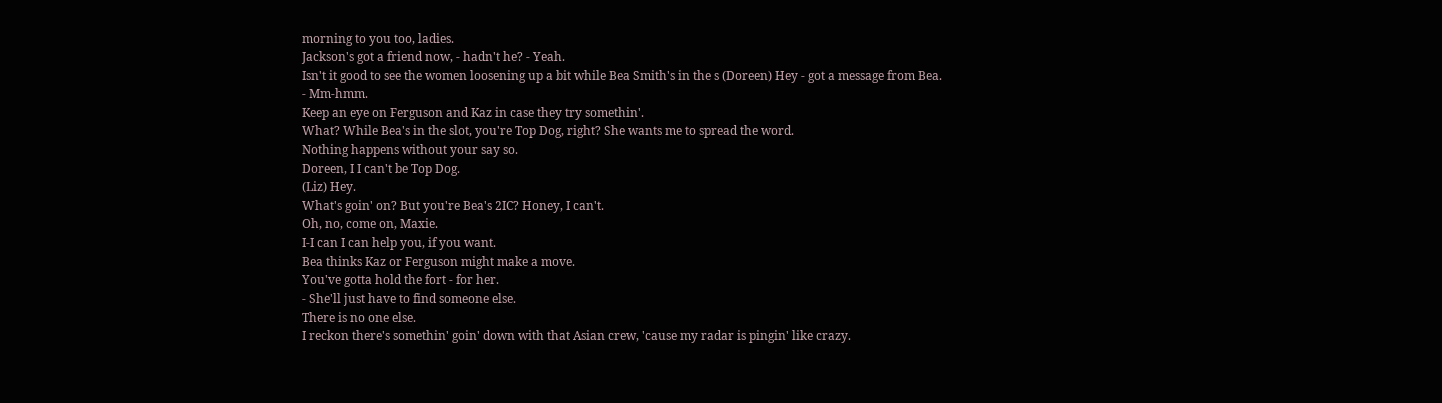morning to you too, ladies.
Jackson's got a friend now, - hadn't he? - Yeah.
Isn't it good to see the women loosening up a bit while Bea Smith's in the s (Doreen) Hey - got a message from Bea.
- Mm-hmm.
Keep an eye on Ferguson and Kaz in case they try somethin'.
What? While Bea's in the slot, you're Top Dog, right? She wants me to spread the word.
Nothing happens without your say so.
Doreen, I I can't be Top Dog.
(Liz) Hey.
What's goin' on? But you're Bea's 2IC? Honey, I can't.
Oh, no, come on, Maxie.
I-I can I can help you, if you want.
Bea thinks Kaz or Ferguson might make a move.
You've gotta hold the fort - for her.
- She'll just have to find someone else.
There is no one else.
I reckon there's somethin' goin' down with that Asian crew, 'cause my radar is pingin' like crazy.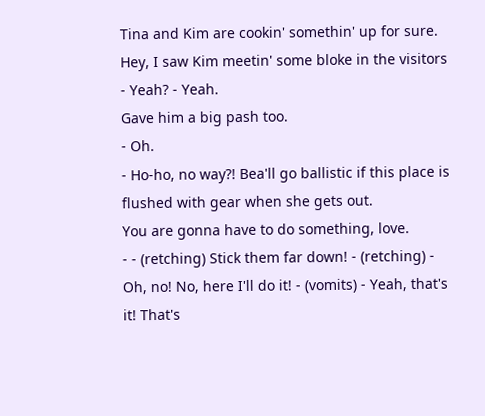Tina and Kim are cookin' somethin' up for sure.
Hey, I saw Kim meetin' some bloke in the visitors - Yeah? - Yeah.
Gave him a big pash too.
- Oh.
- Ho-ho, no way?! Bea'll go ballistic if this place is flushed with gear when she gets out.
You are gonna have to do something, love.
- - (retching) Stick them far down! - (retching) - Oh, no! No, here I'll do it! - (vomits) - Yeah, that's it! That's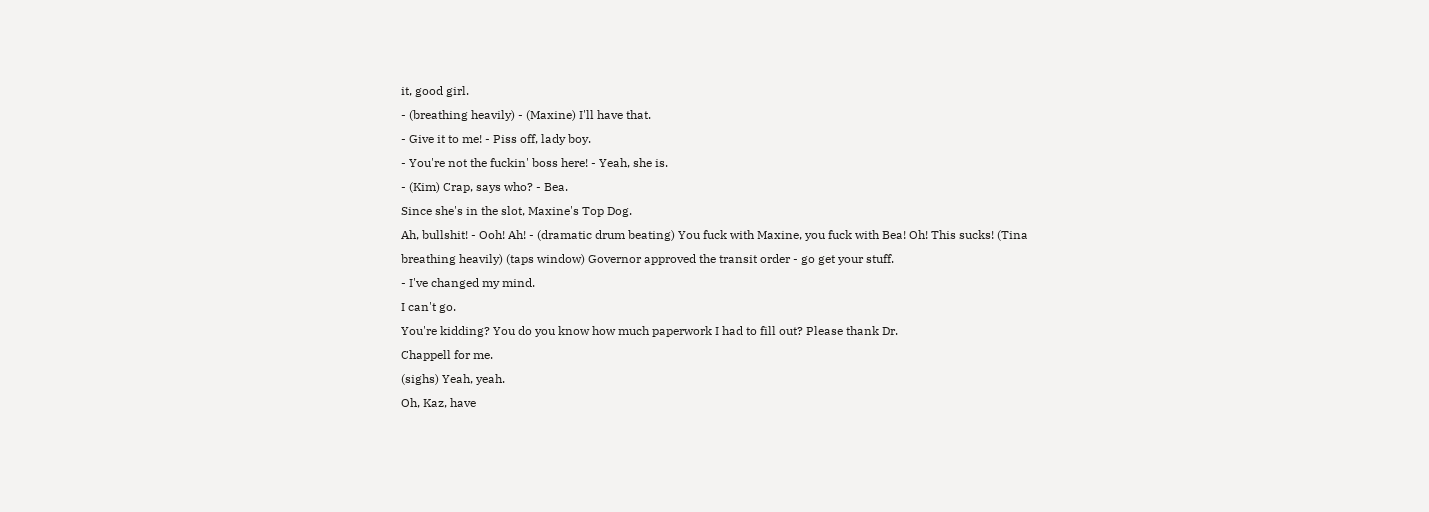it, good girl.
- (breathing heavily) - (Maxine) I'll have that.
- Give it to me! - Piss off, lady boy.
- You're not the fuckin' boss here! - Yeah, she is.
- (Kim) Crap, says who? - Bea.
Since she's in the slot, Maxine's Top Dog.
Ah, bullshit! - Ooh! Ah! - (dramatic drum beating) You fuck with Maxine, you fuck with Bea! Oh! This sucks! (Tina breathing heavily) (taps window) Governor approved the transit order - go get your stuff.
- I've changed my mind.
I can't go.
You're kidding? You do you know how much paperwork I had to fill out? Please thank Dr.
Chappell for me.
(sighs) Yeah, yeah.
Oh, Kaz, have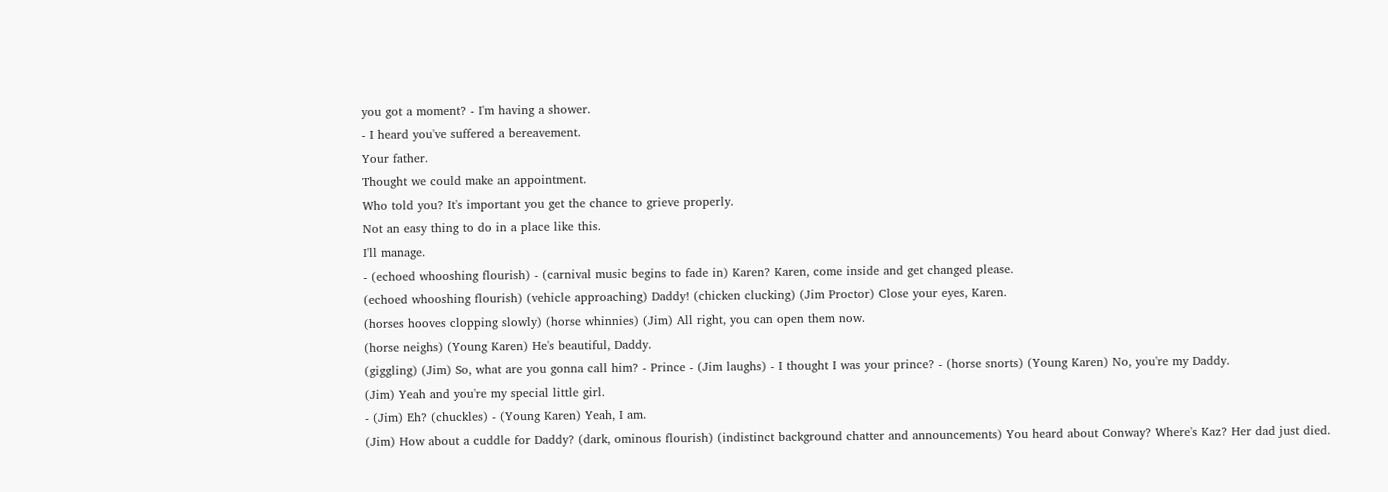you got a moment? - I'm having a shower.
- I heard you've suffered a bereavement.
Your father.
Thought we could make an appointment.
Who told you? It's important you get the chance to grieve properly.
Not an easy thing to do in a place like this.
I'll manage.
- (echoed whooshing flourish) - (carnival music begins to fade in) Karen? Karen, come inside and get changed please.
(echoed whooshing flourish) (vehicle approaching) Daddy! (chicken clucking) (Jim Proctor) Close your eyes, Karen.
(horses hooves clopping slowly) (horse whinnies) (Jim) All right, you can open them now.
(horse neighs) (Young Karen) He's beautiful, Daddy.
(giggling) (Jim) So, what are you gonna call him? - Prince - (Jim laughs) - I thought I was your prince? - (horse snorts) (Young Karen) No, you're my Daddy.
(Jim) Yeah and you're my special little girl.
- (Jim) Eh? (chuckles) - (Young Karen) Yeah, I am.
(Jim) How about a cuddle for Daddy? (dark, ominous flourish) (indistinct background chatter and announcements) You heard about Conway? Where's Kaz? Her dad just died.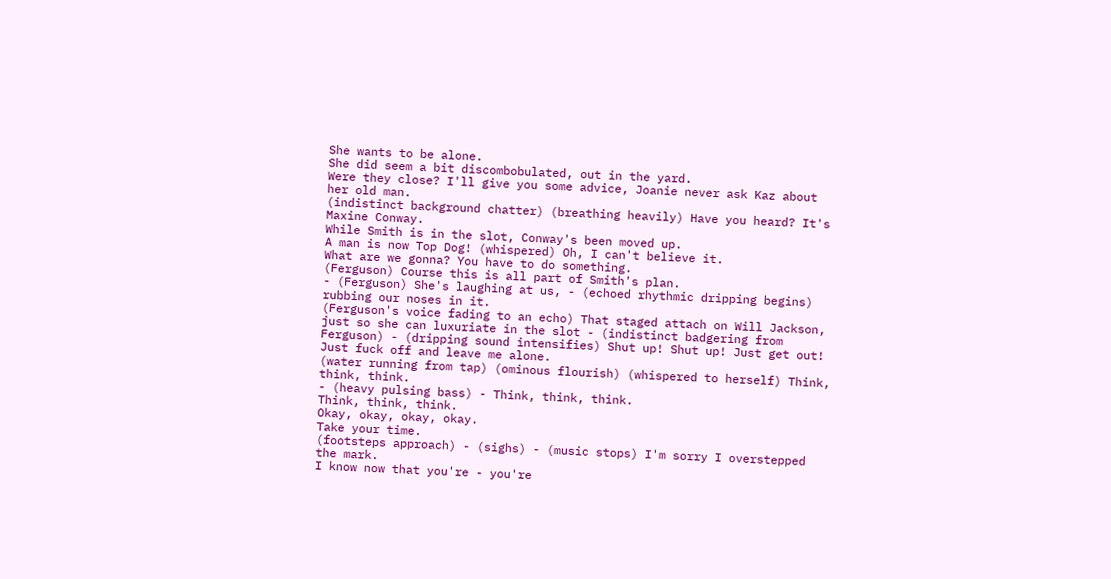She wants to be alone.
She did seem a bit discombobulated, out in the yard.
Were they close? I'll give you some advice, Joanie never ask Kaz about her old man.
(indistinct background chatter) (breathing heavily) Have you heard? It's Maxine Conway.
While Smith is in the slot, Conway's been moved up.
A man is now Top Dog! (whispered) Oh, I can't believe it.
What are we gonna? You have to do something.
(Ferguson) Course this is all part of Smith's plan.
- (Ferguson) She's laughing at us, - (echoed rhythmic dripping begins) rubbing our noses in it.
(Ferguson's voice fading to an echo) That staged attach on Will Jackson, just so she can luxuriate in the slot - (indistinct badgering from Ferguson) - (dripping sound intensifies) Shut up! Shut up! Just get out! Just fuck off and leave me alone.
(water running from tap) (ominous flourish) (whispered to herself) Think, think, think.
- (heavy pulsing bass) - Think, think, think.
Think, think, think.
Okay, okay, okay, okay.
Take your time.
(footsteps approach) - (sighs) - (music stops) I'm sorry I overstepped the mark.
I know now that you're - you're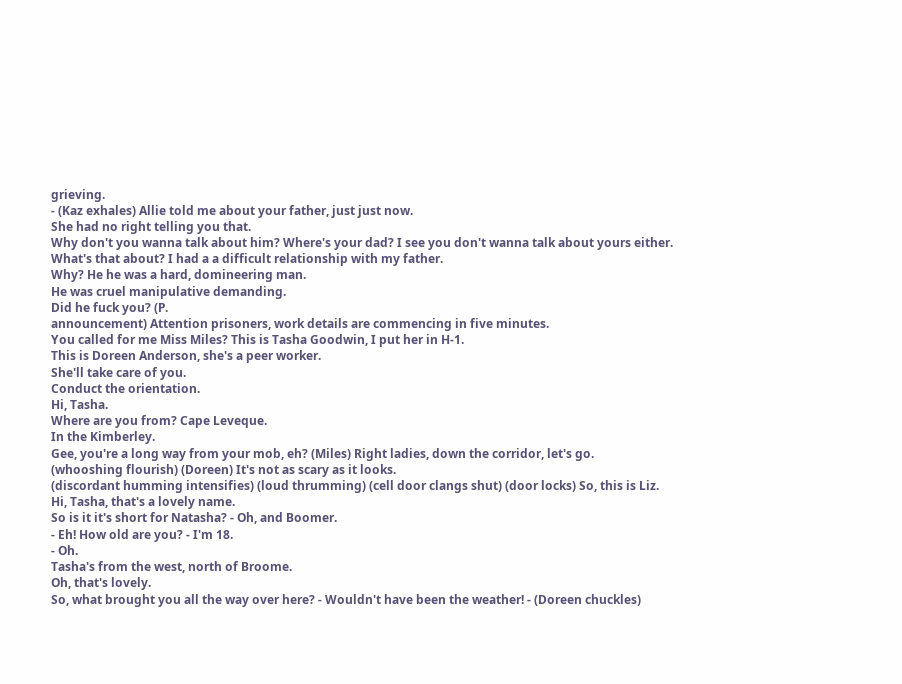grieving.
- (Kaz exhales) Allie told me about your father, just just now.
She had no right telling you that.
Why don't you wanna talk about him? Where's your dad? I see you don't wanna talk about yours either.
What's that about? I had a a difficult relationship with my father.
Why? He he was a hard, domineering man.
He was cruel manipulative demanding.
Did he fuck you? (P.
announcement) Attention prisoners, work details are commencing in five minutes.
You called for me Miss Miles? This is Tasha Goodwin, I put her in H-1.
This is Doreen Anderson, she's a peer worker.
She'll take care of you.
Conduct the orientation.
Hi, Tasha.
Where are you from? Cape Leveque.
In the Kimberley.
Gee, you're a long way from your mob, eh? (Miles) Right ladies, down the corridor, let's go.
(whooshing flourish) (Doreen) It's not as scary as it looks.
(discordant humming intensifies) (loud thrumming) (cell door clangs shut) (door locks) So, this is Liz.
Hi, Tasha, that's a lovely name.
So is it it's short for Natasha? - Oh, and Boomer.
- Eh! How old are you? - I'm 18.
- Oh.
Tasha's from the west, north of Broome.
Oh, that's lovely.
So, what brought you all the way over here? - Wouldn't have been the weather! - (Doreen chuckles)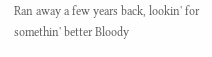Ran away a few years back, lookin' for somethin' better Bloody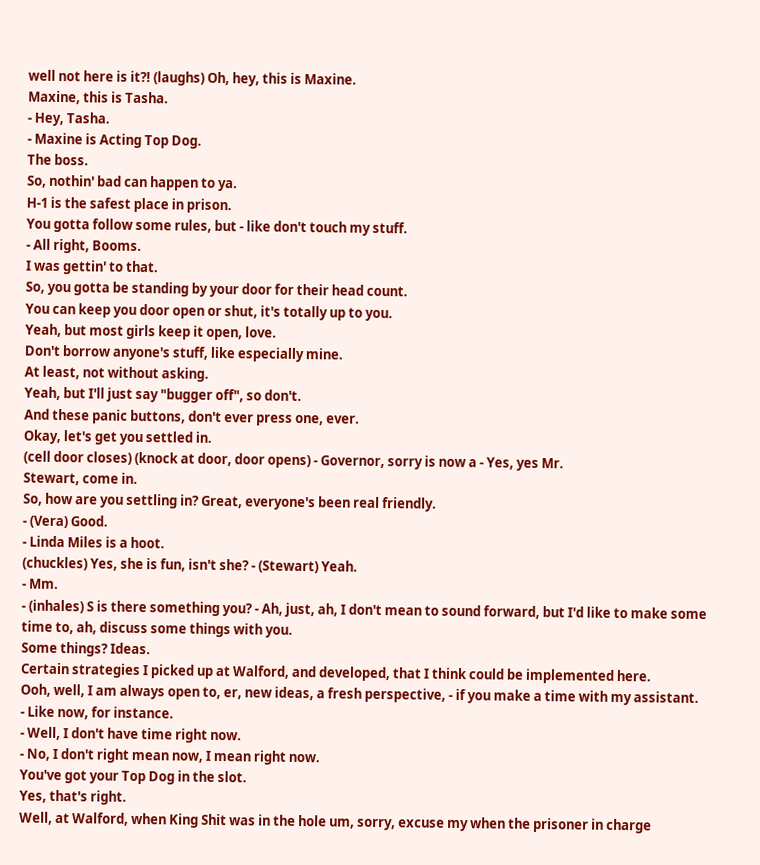well not here is it?! (laughs) Oh, hey, this is Maxine.
Maxine, this is Tasha.
- Hey, Tasha.
- Maxine is Acting Top Dog.
The boss.
So, nothin' bad can happen to ya.
H-1 is the safest place in prison.
You gotta follow some rules, but - like don't touch my stuff.
- All right, Booms.
I was gettin' to that.
So, you gotta be standing by your door for their head count.
You can keep you door open or shut, it's totally up to you.
Yeah, but most girls keep it open, love.
Don't borrow anyone's stuff, like especially mine.
At least, not without asking.
Yeah, but I'll just say "bugger off", so don't.
And these panic buttons, don't ever press one, ever.
Okay, let's get you settled in.
(cell door closes) (knock at door, door opens) - Governor, sorry is now a - Yes, yes Mr.
Stewart, come in.
So, how are you settling in? Great, everyone's been real friendly.
- (Vera) Good.
- Linda Miles is a hoot.
(chuckles) Yes, she is fun, isn't she? - (Stewart) Yeah.
- Mm.
- (inhales) S is there something you? - Ah, just, ah, I don't mean to sound forward, but I'd like to make some time to, ah, discuss some things with you.
Some things? Ideas.
Certain strategies I picked up at Walford, and developed, that I think could be implemented here.
Ooh, well, I am always open to, er, new ideas, a fresh perspective, - if you make a time with my assistant.
- Like now, for instance.
- Well, I don't have time right now.
- No, I don't right mean now, I mean right now.
You've got your Top Dog in the slot.
Yes, that's right.
Well, at Walford, when King Shit was in the hole um, sorry, excuse my when the prisoner in charge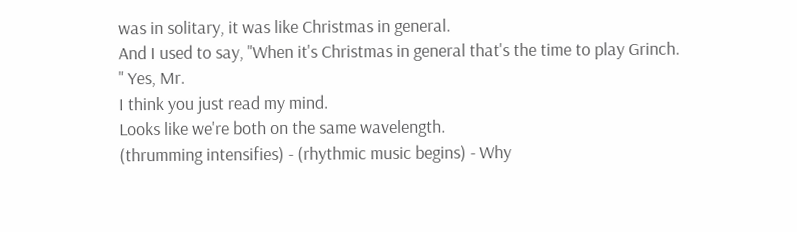was in solitary, it was like Christmas in general.
And I used to say, "When it's Christmas in general that's the time to play Grinch.
" Yes, Mr.
I think you just read my mind.
Looks like we're both on the same wavelength.
(thrumming intensifies) - (rhythmic music begins) - Why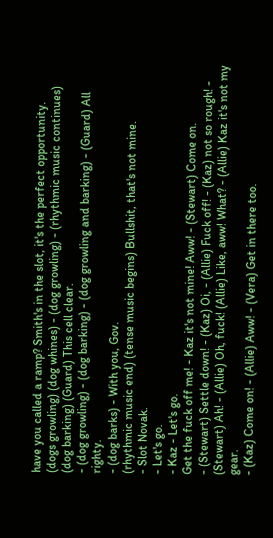have you called a ramp? Smith's in the slot, it's the perfect opportunity.
(dogs growling) (dog whines) - (dog growling) - (rhythmic music continues) (dog barking) (Guard) This cell clear.
- (dog growling) - (dog barking) - (dog growling and barking) - (Guard) All righty.
- (dog barks) - With you, Gov.
(rhythmic music end) (tense music begins) Bullshit, that's not mine.
- Slot Novak.
- Let's go.
- Kaz - Let's go.
Get the fuck off me! - Kaz it's not mine! Aww! - (Stewart) Come on.
- (Stewart) Settle down! - (Kaz) Oi, - (Allie) Fuck off! - (Kaz) not so rough! - (Stewart) Ah! - (Allie) Oh, fuck! (Allie) Like, aww! What? - (Allie) Kaz it's not my gear.
- (Kaz) Come on! - (Allie) Aww! - (Vera) Get in there too.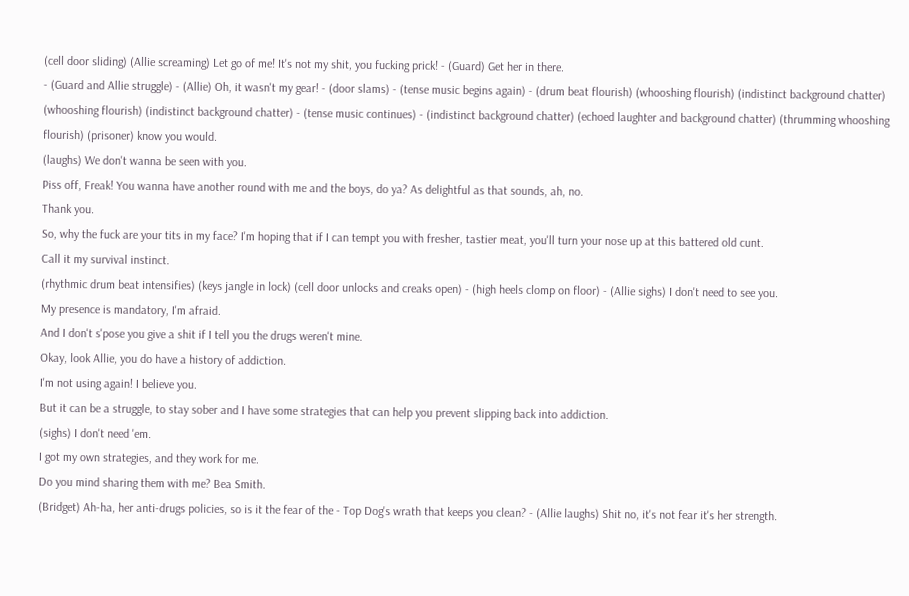(cell door sliding) (Allie screaming) Let go of me! It's not my shit, you fucking prick! - (Guard) Get her in there.
- (Guard and Allie struggle) - (Allie) Oh, it wasn't my gear! - (door slams) - (tense music begins again) - (drum beat flourish) (whooshing flourish) (indistinct background chatter) (whooshing flourish) (indistinct background chatter) - (tense music continues) - (indistinct background chatter) (echoed laughter and background chatter) (thrumming whooshing flourish) (prisoner) know you would.
(laughs) We don't wanna be seen with you.
Piss off, Freak! You wanna have another round with me and the boys, do ya? As delightful as that sounds, ah, no.
Thank you.
So, why the fuck are your tits in my face? I'm hoping that if I can tempt you with fresher, tastier meat, you'll turn your nose up at this battered old cunt.
Call it my survival instinct.
(rhythmic drum beat intensifies) (keys jangle in lock) (cell door unlocks and creaks open) - (high heels clomp on floor) - (Allie sighs) I don't need to see you.
My presence is mandatory, I'm afraid.
And I don't s'pose you give a shit if I tell you the drugs weren't mine.
Okay, look Allie, you do have a history of addiction.
I'm not using again! I believe you.
But it can be a struggle, to stay sober and I have some strategies that can help you prevent slipping back into addiction.
(sighs) I don't need 'em.
I got my own strategies, and they work for me.
Do you mind sharing them with me? Bea Smith.
(Bridget) Ah-ha, her anti-drugs policies, so is it the fear of the - Top Dog's wrath that keeps you clean? - (Allie laughs) Shit no, it's not fear it's her strength.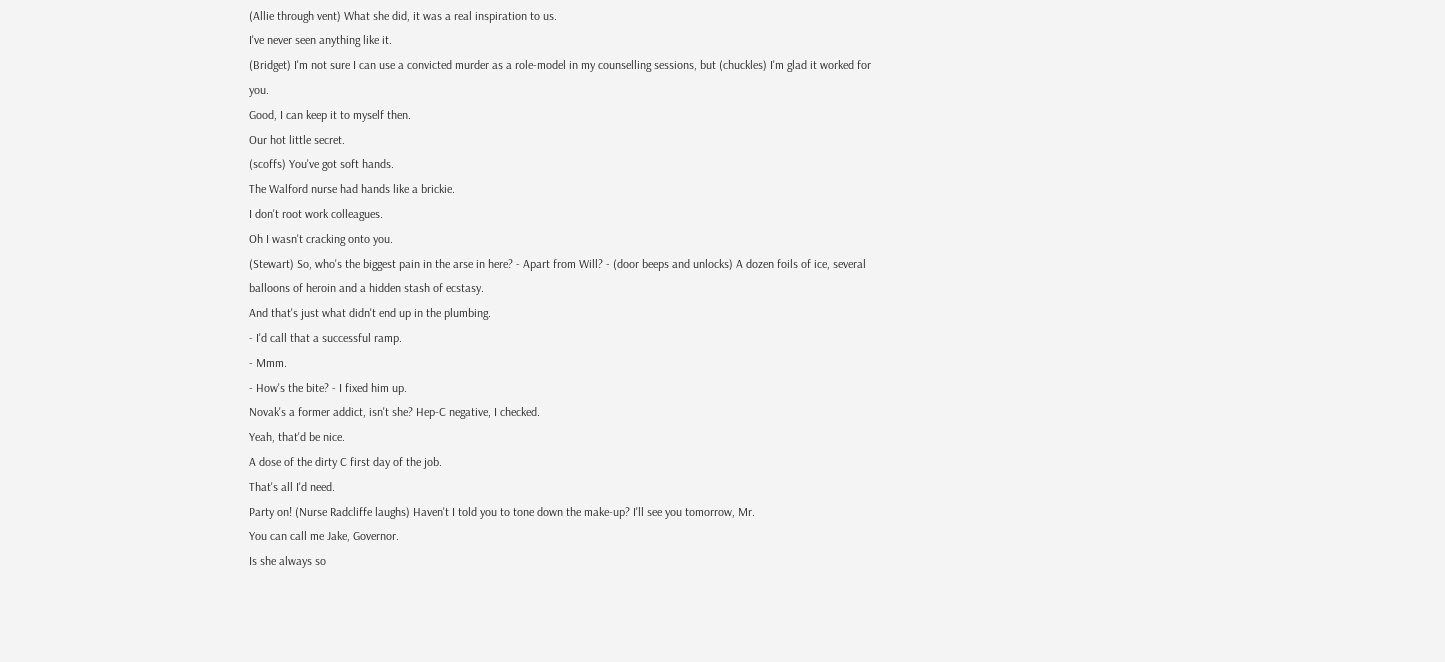(Allie through vent) What she did, it was a real inspiration to us.
I've never seen anything like it.
(Bridget) I'm not sure I can use a convicted murder as a role-model in my counselling sessions, but (chuckles) I'm glad it worked for you.
Good, I can keep it to myself then.
Our hot little secret.
(scoffs) You've got soft hands.
The Walford nurse had hands like a brickie.
I don't root work colleagues.
Oh I wasn't cracking onto you.
(Stewart) So, who's the biggest pain in the arse in here? - Apart from Will? - (door beeps and unlocks) A dozen foils of ice, several balloons of heroin and a hidden stash of ecstasy.
And that's just what didn't end up in the plumbing.
- I'd call that a successful ramp.
- Mmm.
- How's the bite? - I fixed him up.
Novak's a former addict, isn't she? Hep-C negative, I checked.
Yeah, that'd be nice.
A dose of the dirty C first day of the job.
That's all I'd need.
Party on! (Nurse Radcliffe laughs) Haven't I told you to tone down the make-up? I'll see you tomorrow, Mr.
You can call me Jake, Governor.
Is she always so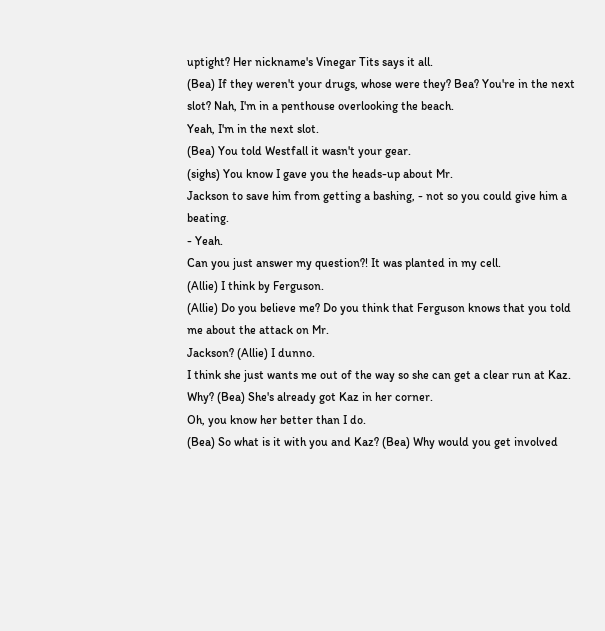uptight? Her nickname's Vinegar Tits says it all.
(Bea) If they weren't your drugs, whose were they? Bea? You're in the next slot? Nah, I'm in a penthouse overlooking the beach.
Yeah, I'm in the next slot.
(Bea) You told Westfall it wasn't your gear.
(sighs) You know I gave you the heads-up about Mr.
Jackson to save him from getting a bashing, - not so you could give him a beating.
- Yeah.
Can you just answer my question?! It was planted in my cell.
(Allie) I think by Ferguson.
(Allie) Do you believe me? Do you think that Ferguson knows that you told me about the attack on Mr.
Jackson? (Allie) I dunno.
I think she just wants me out of the way so she can get a clear run at Kaz.
Why? (Bea) She's already got Kaz in her corner.
Oh, you know her better than I do.
(Bea) So what is it with you and Kaz? (Bea) Why would you get involved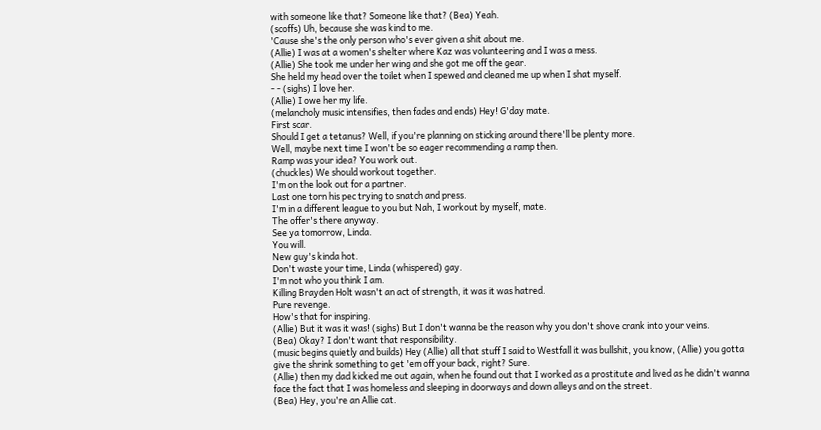with someone like that? Someone like that? (Bea) Yeah.
(scoffs) Uh, because she was kind to me.
'Cause she's the only person who's ever given a shit about me.
(Allie) I was at a women's shelter where Kaz was volunteering and I was a mess.
(Allie) She took me under her wing and she got me off the gear.
She held my head over the toilet when I spewed and cleaned me up when I shat myself.
- - (sighs) I love her.
(Allie) I owe her my life.
(melancholy music intensifies, then fades and ends) Hey! G'day mate.
First scar.
Should I get a tetanus? Well, if you're planning on sticking around there'll be plenty more.
Well, maybe next time I won't be so eager recommending a ramp then.
Ramp was your idea? You work out.
(chuckles) We should workout together.
I'm on the look out for a partner.
Last one torn his pec trying to snatch and press.
I'm in a different league to you but Nah, I workout by myself, mate.
The offer's there anyway.
See ya tomorrow, Linda.
You will.
New guy's kinda hot.
Don't waste your time, Linda (whispered) gay.
I'm not who you think I am.
Killing Brayden Holt wasn't an act of strength, it was it was hatred.
Pure revenge.
How's that for inspiring.
(Allie) But it was it was! (sighs) But I don't wanna be the reason why you don't shove crank into your veins.
(Bea) Okay? I don't want that responsibility.
(music begins quietly and builds) Hey (Allie) all that stuff I said to Westfall it was bullshit, you know, (Allie) you gotta give the shrink something to get 'em off your back, right? Sure.
(Allie) then my dad kicked me out again, when he found out that I worked as a prostitute and lived as he didn't wanna face the fact that I was homeless and sleeping in doorways and down alleys and on the street.
(Bea) Hey, you're an Allie cat.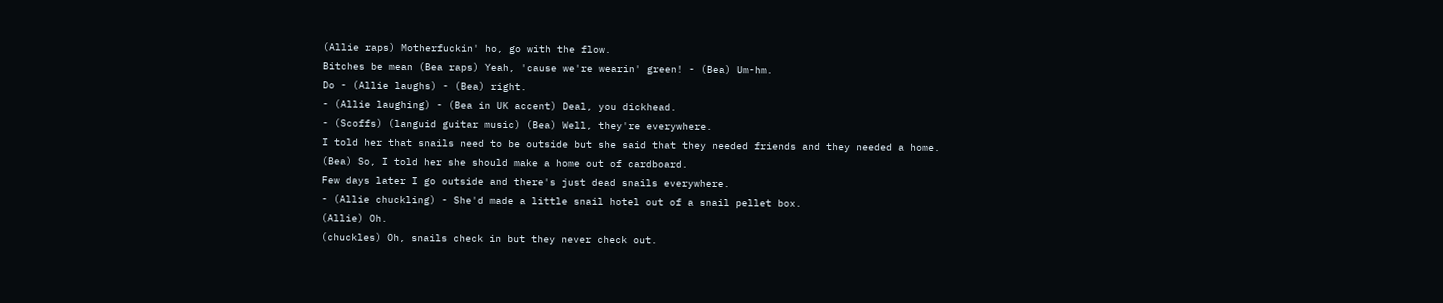(Allie raps) Motherfuckin' ho, go with the flow.
Bitches be mean (Bea raps) Yeah, 'cause we're wearin' green! - (Bea) Um-hm.
Do - (Allie laughs) - (Bea) right.
- (Allie laughing) - (Bea in UK accent) Deal, you dickhead.
- (Scoffs) (languid guitar music) (Bea) Well, they're everywhere.
I told her that snails need to be outside but she said that they needed friends and they needed a home.
(Bea) So, I told her she should make a home out of cardboard.
Few days later I go outside and there's just dead snails everywhere.
- (Allie chuckling) - She'd made a little snail hotel out of a snail pellet box.
(Allie) Oh.
(chuckles) Oh, snails check in but they never check out.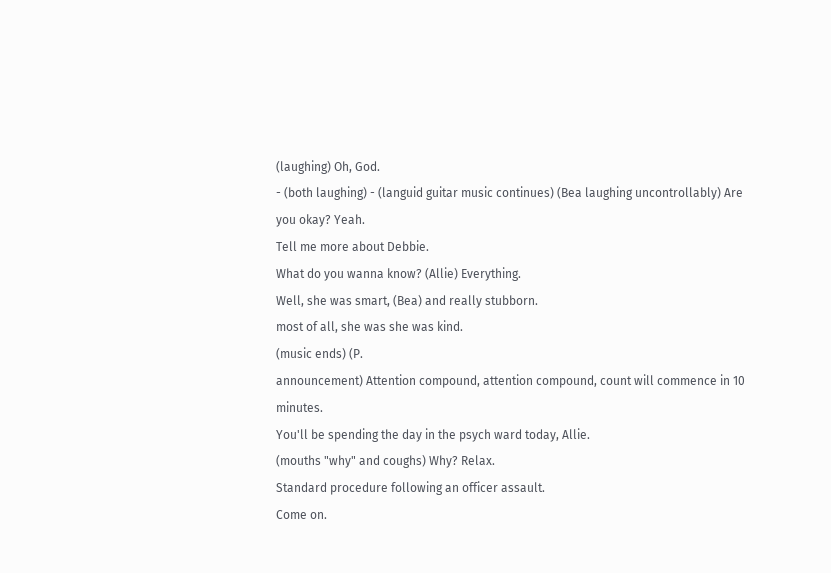(laughing) Oh, God.
- (both laughing) - (languid guitar music continues) (Bea laughing uncontrollably) Are you okay? Yeah.
Tell me more about Debbie.
What do you wanna know? (Allie) Everything.
Well, she was smart, (Bea) and really stubborn.
most of all, she was she was kind.
(music ends) (P.
announcement) Attention compound, attention compound, count will commence in 10 minutes.
You'll be spending the day in the psych ward today, Allie.
(mouths "why" and coughs) Why? Relax.
Standard procedure following an officer assault.
Come on.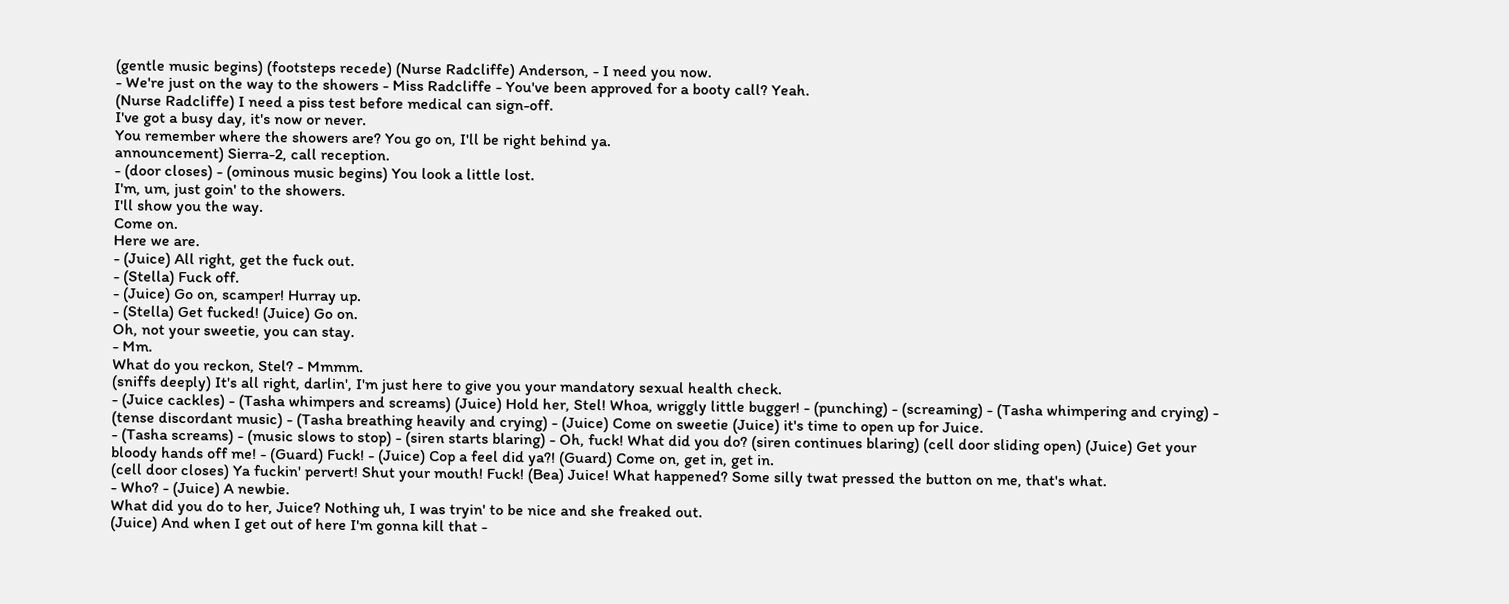(gentle music begins) (footsteps recede) (Nurse Radcliffe) Anderson, - I need you now.
- We're just on the way to the showers - Miss Radcliffe - You've been approved for a booty call? Yeah.
(Nurse Radcliffe) I need a piss test before medical can sign-off.
I've got a busy day, it's now or never.
You remember where the showers are? You go on, I'll be right behind ya.
announcement) Sierra-2, call reception.
- (door closes) - (ominous music begins) You look a little lost.
I'm, um, just goin' to the showers.
I'll show you the way.
Come on.
Here we are.
- (Juice) All right, get the fuck out.
- (Stella) Fuck off.
- (Juice) Go on, scamper! Hurray up.
- (Stella) Get fucked! (Juice) Go on.
Oh, not your sweetie, you can stay.
- Mm.
What do you reckon, Stel? - Mmmm.
(sniffs deeply) It's all right, darlin', I'm just here to give you your mandatory sexual health check.
- (Juice cackles) - (Tasha whimpers and screams) (Juice) Hold her, Stel! Whoa, wriggly little bugger! - (punching) - (screaming) - (Tasha whimpering and crying) - (tense discordant music) - (Tasha breathing heavily and crying) - (Juice) Come on sweetie (Juice) it's time to open up for Juice.
- (Tasha screams) - (music slows to stop) - (siren starts blaring) - Oh, fuck! What did you do? (siren continues blaring) (cell door sliding open) (Juice) Get your bloody hands off me! - (Guard) Fuck! - (Juice) Cop a feel did ya?! (Guard) Come on, get in, get in.
(cell door closes) Ya fuckin' pervert! Shut your mouth! Fuck! (Bea) Juice! What happened? Some silly twat pressed the button on me, that's what.
- Who? - (Juice) A newbie.
What did you do to her, Juice? Nothing uh, I was tryin' to be nice and she freaked out.
(Juice) And when I get out of here I'm gonna kill that -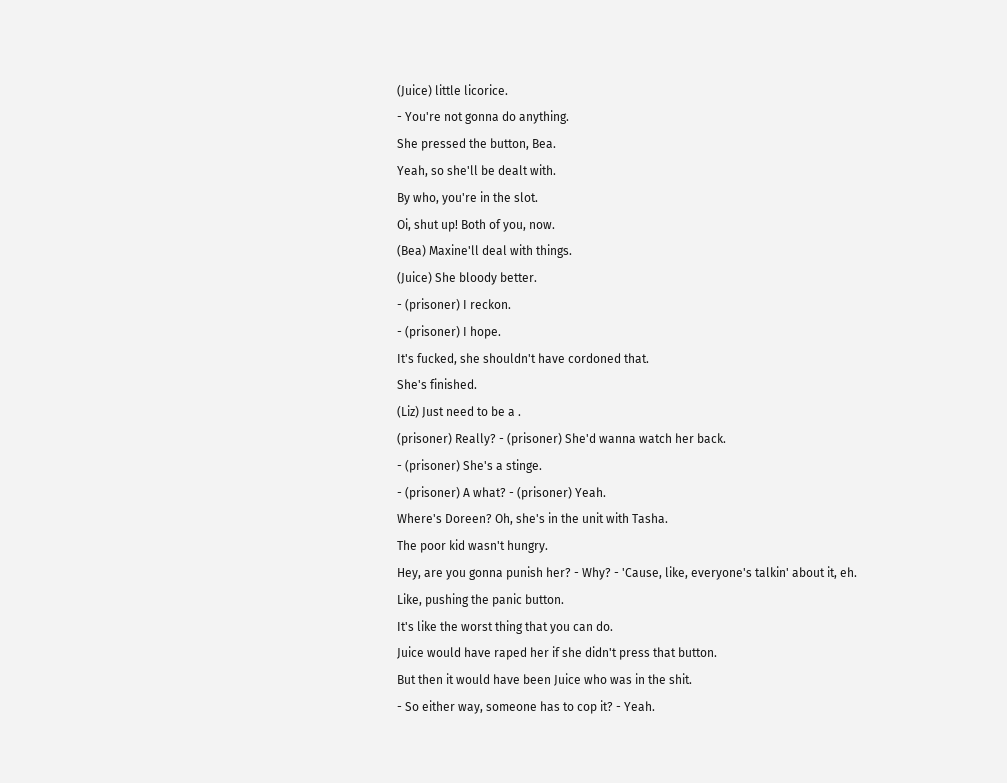(Juice) little licorice.
- You're not gonna do anything.
She pressed the button, Bea.
Yeah, so she'll be dealt with.
By who, you're in the slot.
Oi, shut up! Both of you, now.
(Bea) Maxine'll deal with things.
(Juice) She bloody better.
- (prisoner) I reckon.
- (prisoner) I hope.
It's fucked, she shouldn't have cordoned that.
She's finished.
(Liz) Just need to be a .
(prisoner) Really? - (prisoner) She'd wanna watch her back.
- (prisoner) She's a stinge.
- (prisoner) A what? - (prisoner) Yeah.
Where's Doreen? Oh, she's in the unit with Tasha.
The poor kid wasn't hungry.
Hey, are you gonna punish her? - Why? - 'Cause, like, everyone's talkin' about it, eh.
Like, pushing the panic button.
It's like the worst thing that you can do.
Juice would have raped her if she didn't press that button.
But then it would have been Juice who was in the shit.
- So either way, someone has to cop it? - Yeah.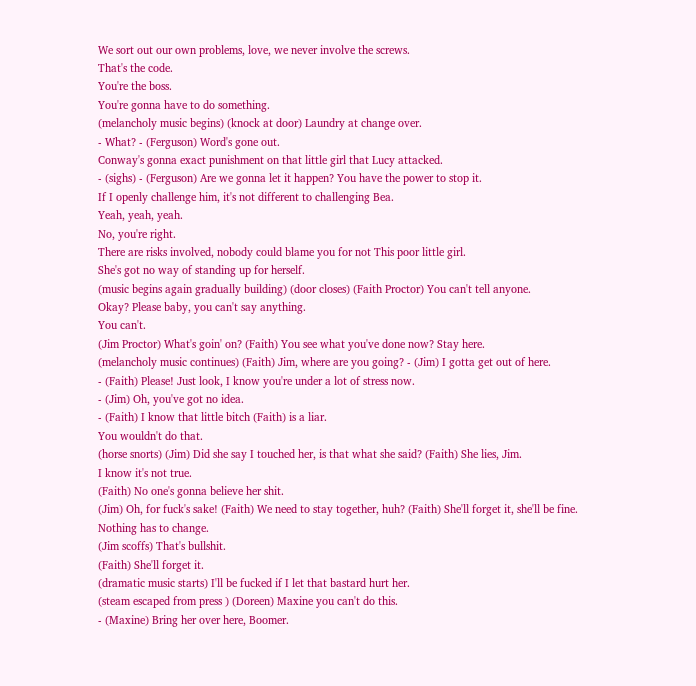We sort out our own problems, love, we never involve the screws.
That's the code.
You're the boss.
You're gonna have to do something.
(melancholy music begins) (knock at door) Laundry at change over.
- What? - (Ferguson) Word's gone out.
Conway's gonna exact punishment on that little girl that Lucy attacked.
- (sighs) - (Ferguson) Are we gonna let it happen? You have the power to stop it.
If I openly challenge him, it's not different to challenging Bea.
Yeah, yeah, yeah.
No, you're right.
There are risks involved, nobody could blame you for not This poor little girl.
She's got no way of standing up for herself.
(music begins again gradually building) (door closes) (Faith Proctor) You can't tell anyone.
Okay? Please baby, you can't say anything.
You can't.
(Jim Proctor) What's goin' on? (Faith) You see what you've done now? Stay here.
(melancholy music continues) (Faith) Jim, where are you going? - (Jim) I gotta get out of here.
- (Faith) Please! Just look, I know you're under a lot of stress now.
- (Jim) Oh, you've got no idea.
- (Faith) I know that little bitch (Faith) is a liar.
You wouldn't do that.
(horse snorts) (Jim) Did she say I touched her, is that what she said? (Faith) She lies, Jim.
I know it's not true.
(Faith) No one's gonna believe her shit.
(Jim) Oh, for fuck's sake! (Faith) We need to stay together, huh? (Faith) She'll forget it, she'll be fine.
Nothing has to change.
(Jim scoffs) That's bullshit.
(Faith) She'll forget it.
(dramatic music starts) I'll be fucked if I let that bastard hurt her.
(steam escaped from press ) (Doreen) Maxine you can't do this.
- (Maxine) Bring her over here, Boomer.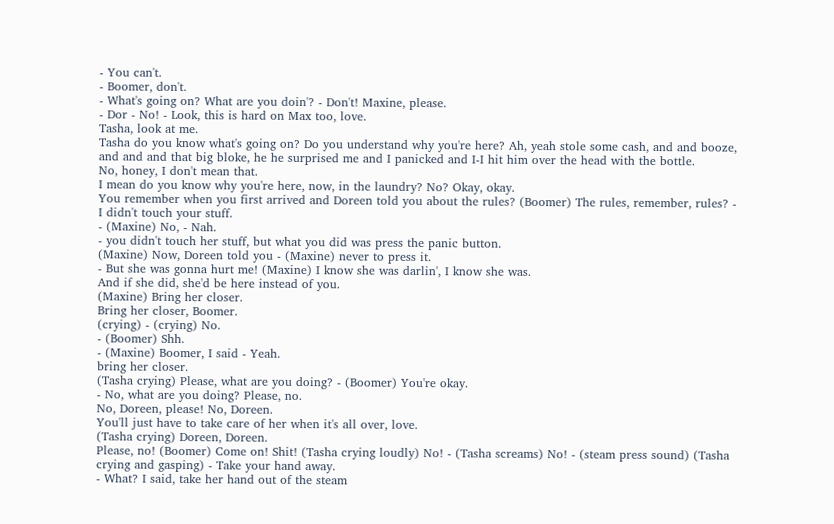- You can't.
- Boomer, don't.
- What's going on? What are you doin'? - Don't! Maxine, please.
- Dor - No! - Look, this is hard on Max too, love.
Tasha, look at me.
Tasha do you know what's going on? Do you understand why you're here? Ah, yeah stole some cash, and and booze, and and and that big bloke, he he surprised me and I panicked and I-I hit him over the head with the bottle.
No, honey, I don't mean that.
I mean do you know why you're here, now, in the laundry? No? Okay, okay.
You remember when you first arrived and Doreen told you about the rules? (Boomer) The rules, remember, rules? - I didn't touch your stuff.
- (Maxine) No, - Nah.
- you didn't touch her stuff, but what you did was press the panic button.
(Maxine) Now, Doreen told you - (Maxine) never to press it.
- But she was gonna hurt me! (Maxine) I know she was darlin', I know she was.
And if she did, she'd be here instead of you.
(Maxine) Bring her closer.
Bring her closer, Boomer.
(crying) - (crying) No.
- (Boomer) Shh.
- (Maxine) Boomer, I said - Yeah.
bring her closer.
(Tasha crying) Please, what are you doing? - (Boomer) You're okay.
- No, what are you doing? Please, no.
No, Doreen, please! No, Doreen.
You'll just have to take care of her when it's all over, love.
(Tasha crying) Doreen, Doreen.
Please, no! (Boomer) Come on! Shit! (Tasha crying loudly) No! - (Tasha screams) No! - (steam press sound) (Tasha crying and gasping) - Take your hand away.
- What? I said, take her hand out of the steam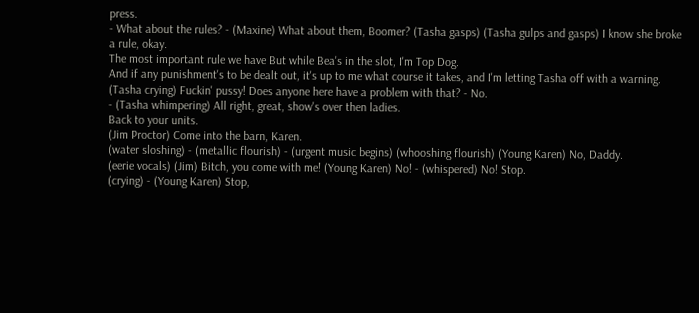press.
- What about the rules? - (Maxine) What about them, Boomer? (Tasha gasps) (Tasha gulps and gasps) I know she broke a rule, okay.
The most important rule we have But while Bea's in the slot, I'm Top Dog.
And if any punishment's to be dealt out, it's up to me what course it takes, and I'm letting Tasha off with a warning.
(Tasha crying) Fuckin' pussy! Does anyone here have a problem with that? - No.
- (Tasha whimpering) All right, great, show's over then ladies.
Back to your units.
(Jim Proctor) Come into the barn, Karen.
(water sloshing) - (metallic flourish) - (urgent music begins) (whooshing flourish) (Young Karen) No, Daddy.
(eerie vocals) (Jim) Bitch, you come with me! (Young Karen) No! - (whispered) No! Stop.
(crying) - (Young Karen) Stop,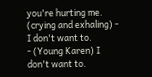you're hurting me.
(crying and exhaling) - I don't want to.
- (Young Karen) I don't want to.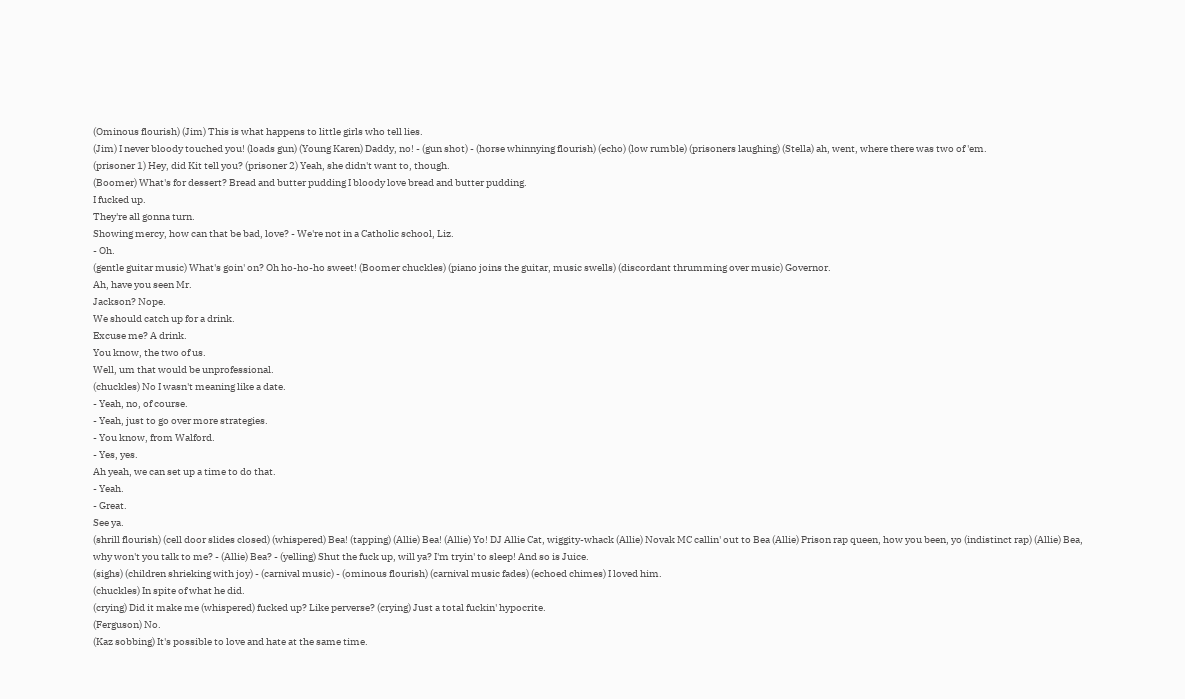(Ominous flourish) (Jim) This is what happens to little girls who tell lies.
(Jim) I never bloody touched you! (loads gun) (Young Karen) Daddy, no! - (gun shot) - (horse whinnying flourish) (echo) (low rumble) (prisoners laughing) (Stella) ah, went, where there was two of 'em.
(prisoner 1) Hey, did Kit tell you? (prisoner 2) Yeah, she didn't want to, though.
(Boomer) What's for dessert? Bread and butter pudding I bloody love bread and butter pudding.
I fucked up.
They're all gonna turn.
Showing mercy, how can that be bad, love? - We're not in a Catholic school, Liz.
- Oh.
(gentle guitar music) What's goin' on? Oh ho-ho-ho sweet! (Boomer chuckles) (piano joins the guitar, music swells) (discordant thrumming over music) Governor.
Ah, have you seen Mr.
Jackson? Nope.
We should catch up for a drink.
Excuse me? A drink.
You know, the two of us.
Well, um that would be unprofessional.
(chuckles) No I wasn't meaning like a date.
- Yeah, no, of course.
- Yeah, just to go over more strategies.
- You know, from Walford.
- Yes, yes.
Ah yeah, we can set up a time to do that.
- Yeah.
- Great.
See ya.
(shrill flourish) (cell door slides closed) (whispered) Bea! (tapping) (Allie) Bea! (Allie) Yo! DJ Allie Cat, wiggity-whack (Allie) Novak MC callin' out to Bea (Allie) Prison rap queen, how you been, yo (indistinct rap) (Allie) Bea, why won't you talk to me? - (Allie) Bea? - (yelling) Shut the fuck up, will ya? I'm tryin' to sleep! And so is Juice.
(sighs) (children shrieking with joy) - (carnival music) - (ominous flourish) (carnival music fades) (echoed chimes) I loved him.
(chuckles) In spite of what he did.
(crying) Did it make me (whispered) fucked up? Like perverse? (crying) Just a total fuckin' hypocrite.
(Ferguson) No.
(Kaz sobbing) It's possible to love and hate at the same time.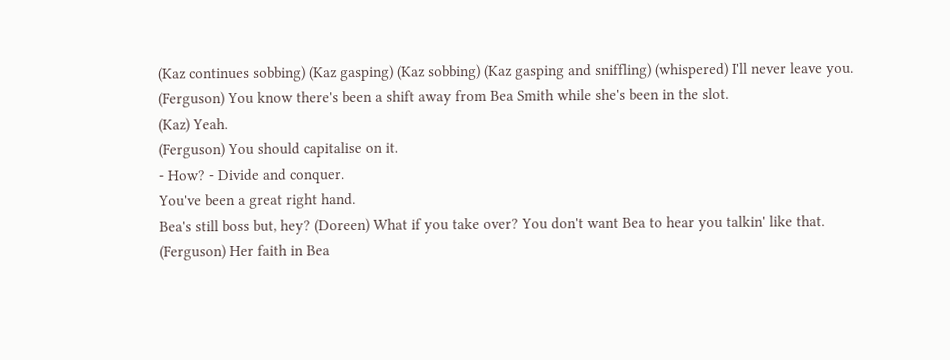(Kaz continues sobbing) (Kaz gasping) (Kaz sobbing) (Kaz gasping and sniffling) (whispered) I'll never leave you.
(Ferguson) You know there's been a shift away from Bea Smith while she's been in the slot.
(Kaz) Yeah.
(Ferguson) You should capitalise on it.
- How? - Divide and conquer.
You've been a great right hand.
Bea's still boss but, hey? (Doreen) What if you take over? You don't want Bea to hear you talkin' like that.
(Ferguson) Her faith in Bea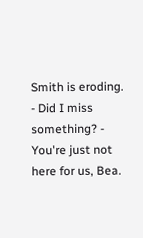Smith is eroding.
- Did I miss something? - You're just not here for us, Bea.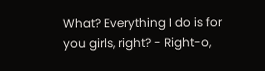What? Everything I do is for you girls, right? - Right-o,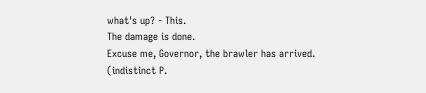what's up? - This.
The damage is done.
Excuse me, Governor, the brawler has arrived.
(indistinct P.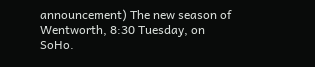announcement) The new season of Wentworth, 8:30 Tuesday, on SoHo.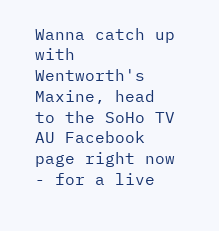Wanna catch up with Wentworth's Maxine, head to the SoHo TV AU Facebook page right now - for a live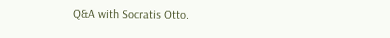Q&A with Socratis Otto.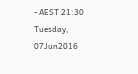- AEST 21:30 Tuesday, 07Jun2016